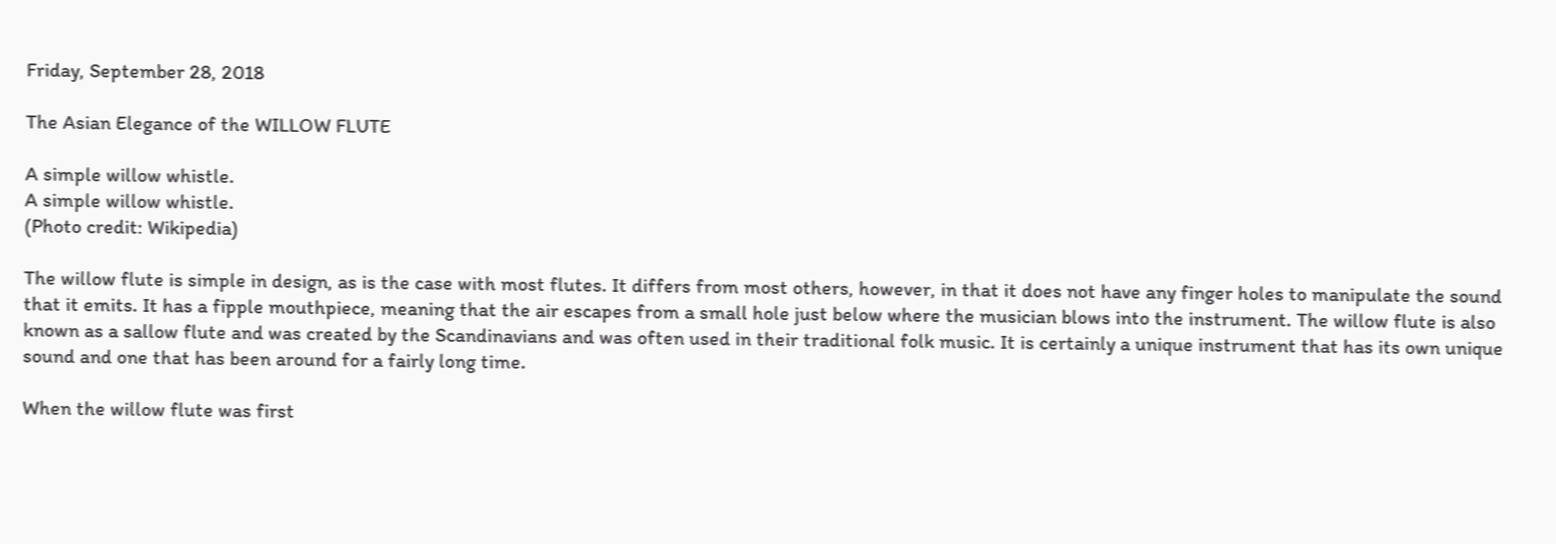Friday, September 28, 2018

The Asian Elegance of the WILLOW FLUTE

A simple willow whistle.
A simple willow whistle.
(Photo credit: Wikipedia)

The willow flute is simple in design, as is the case with most flutes. It differs from most others, however, in that it does not have any finger holes to manipulate the sound that it emits. It has a fipple mouthpiece, meaning that the air escapes from a small hole just below where the musician blows into the instrument. The willow flute is also known as a sallow flute and was created by the Scandinavians and was often used in their traditional folk music. It is certainly a unique instrument that has its own unique sound and one that has been around for a fairly long time.

When the willow flute was first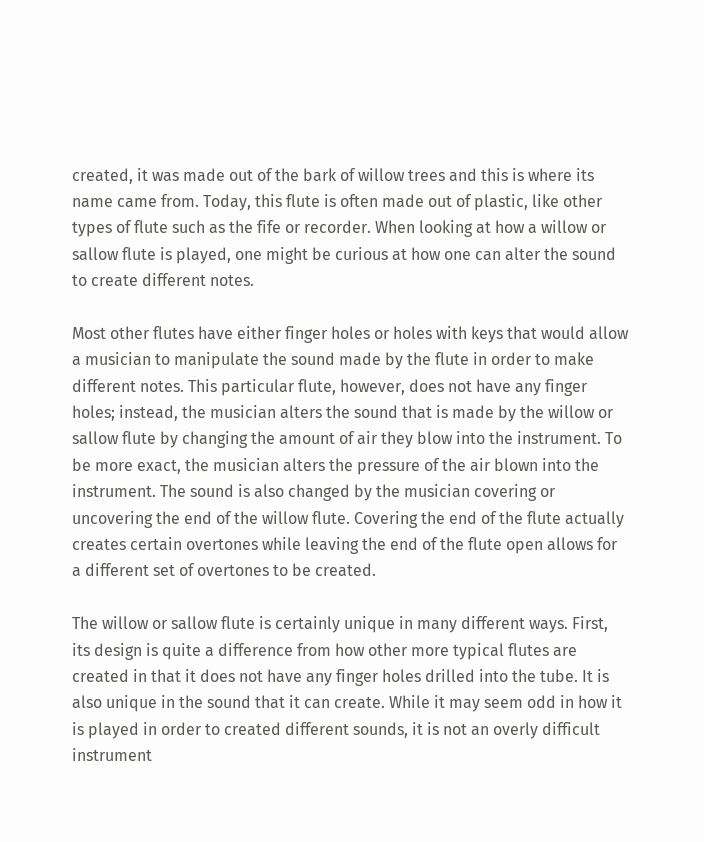created, it was made out of the bark of willow trees and this is where its name came from. Today, this flute is often made out of plastic, like other types of flute such as the fife or recorder. When looking at how a willow or sallow flute is played, one might be curious at how one can alter the sound to create different notes.

Most other flutes have either finger holes or holes with keys that would allow a musician to manipulate the sound made by the flute in order to make different notes. This particular flute, however, does not have any finger holes; instead, the musician alters the sound that is made by the willow or sallow flute by changing the amount of air they blow into the instrument. To be more exact, the musician alters the pressure of the air blown into the instrument. The sound is also changed by the musician covering or uncovering the end of the willow flute. Covering the end of the flute actually creates certain overtones while leaving the end of the flute open allows for a different set of overtones to be created.

The willow or sallow flute is certainly unique in many different ways. First, its design is quite a difference from how other more typical flutes are created in that it does not have any finger holes drilled into the tube. It is also unique in the sound that it can create. While it may seem odd in how it is played in order to created different sounds, it is not an overly difficult instrument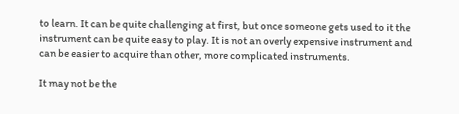to learn. It can be quite challenging at first, but once someone gets used to it the instrument can be quite easy to play. It is not an overly expensive instrument and can be easier to acquire than other, more complicated instruments.

It may not be the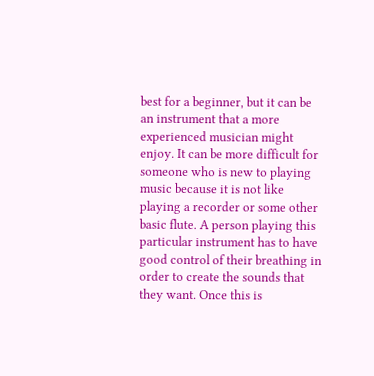best for a beginner, but it can be an instrument that a more experienced musician might enjoy. It can be more difficult for someone who is new to playing music because it is not like playing a recorder or some other basic flute. A person playing this particular instrument has to have good control of their breathing in order to create the sounds that they want. Once this is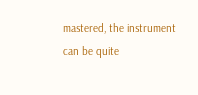mastered, the instrument can be quite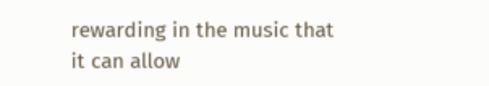rewarding in the music that it can allow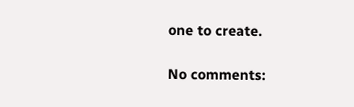one to create.

No comments: